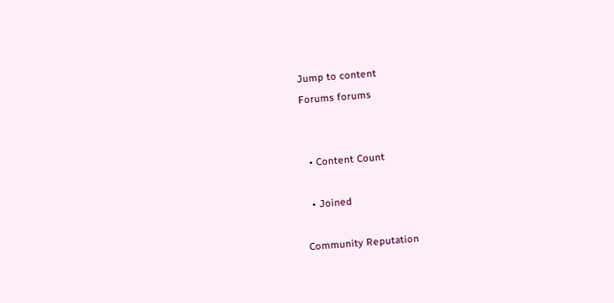Jump to content
Forums forums


  • Content Count

  • Joined

Community Reputation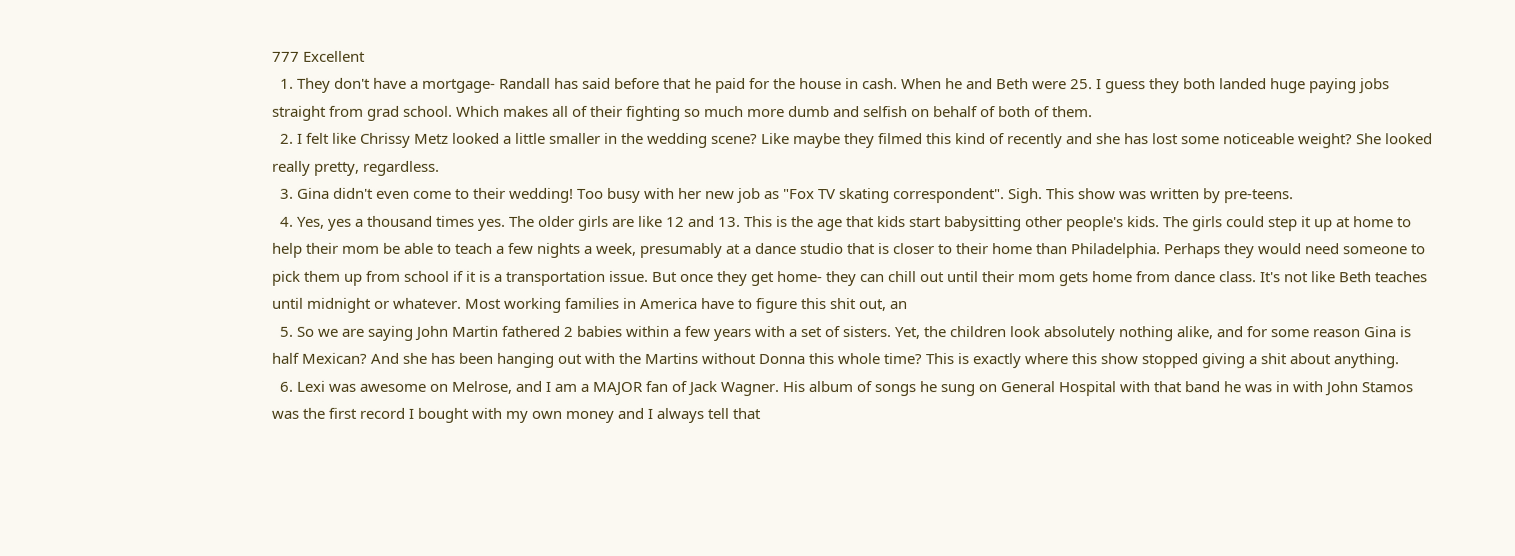777 Excellent
  1. They don't have a mortgage- Randall has said before that he paid for the house in cash. When he and Beth were 25. I guess they both landed huge paying jobs straight from grad school. Which makes all of their fighting so much more dumb and selfish on behalf of both of them.
  2. I felt like Chrissy Metz looked a little smaller in the wedding scene? Like maybe they filmed this kind of recently and she has lost some noticeable weight? She looked really pretty, regardless.
  3. Gina didn't even come to their wedding! Too busy with her new job as "Fox TV skating correspondent". Sigh. This show was written by pre-teens.
  4. Yes, yes a thousand times yes. The older girls are like 12 and 13. This is the age that kids start babysitting other people's kids. The girls could step it up at home to help their mom be able to teach a few nights a week, presumably at a dance studio that is closer to their home than Philadelphia. Perhaps they would need someone to pick them up from school if it is a transportation issue. But once they get home- they can chill out until their mom gets home from dance class. It's not like Beth teaches until midnight or whatever. Most working families in America have to figure this shit out, an
  5. So we are saying John Martin fathered 2 babies within a few years with a set of sisters. Yet, the children look absolutely nothing alike, and for some reason Gina is half Mexican? And she has been hanging out with the Martins without Donna this whole time? This is exactly where this show stopped giving a shit about anything.
  6. Lexi was awesome on Melrose, and I am a MAJOR fan of Jack Wagner. His album of songs he sung on General Hospital with that band he was in with John Stamos was the first record I bought with my own money and I always tell that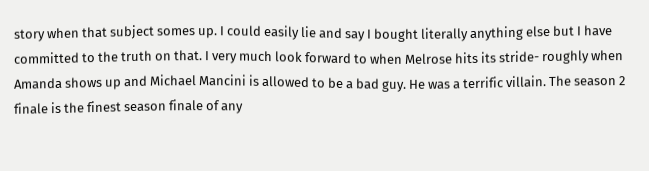story when that subject somes up. I could easily lie and say I bought literally anything else but I have committed to the truth on that. I very much look forward to when Melrose hits its stride- roughly when Amanda shows up and Michael Mancini is allowed to be a bad guy. He was a terrific villain. The season 2 finale is the finest season finale of any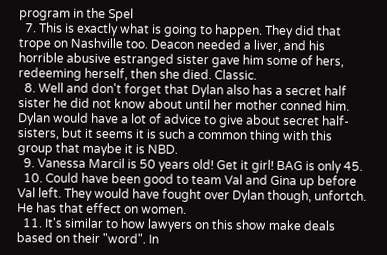program in the Spel
  7. This is exactly what is going to happen. They did that trope on Nashville too. Deacon needed a liver, and his horrible abusive estranged sister gave him some of hers, redeeming herself, then she died. Classic.
  8. Well and don't forget that Dylan also has a secret half sister he did not know about until her mother conned him. Dylan would have a lot of advice to give about secret half-sisters, but it seems it is such a common thing with this group that maybe it is NBD.
  9. Vanessa Marcil is 50 years old! Get it girl! BAG is only 45.
  10. Could have been good to team Val and Gina up before Val left. They would have fought over Dylan though, unfortch. He has that effect on women.
  11. It's similar to how lawyers on this show make deals based on their "word". In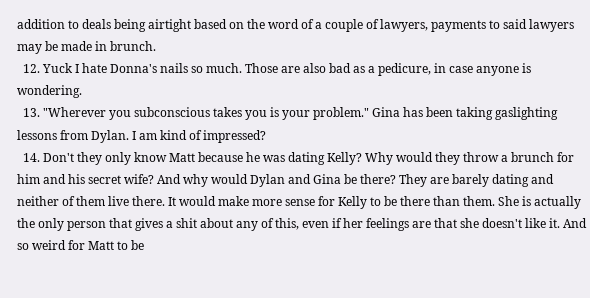addition to deals being airtight based on the word of a couple of lawyers, payments to said lawyers may be made in brunch.
  12. Yuck I hate Donna's nails so much. Those are also bad as a pedicure, in case anyone is wondering.
  13. "Wherever you subconscious takes you is your problem." Gina has been taking gaslighting lessons from Dylan. I am kind of impressed?
  14. Don't they only know Matt because he was dating Kelly? Why would they throw a brunch for him and his secret wife? And why would Dylan and Gina be there? They are barely dating and neither of them live there. It would make more sense for Kelly to be there than them. She is actually the only person that gives a shit about any of this, even if her feelings are that she doesn't like it. And so weird for Matt to be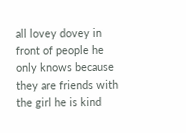all lovey dovey in front of people he only knows because they are friends with the girl he is kind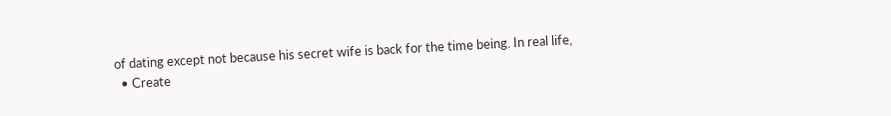of dating except not because his secret wife is back for the time being. In real life,
  • Create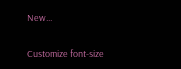New...

Customize font-size